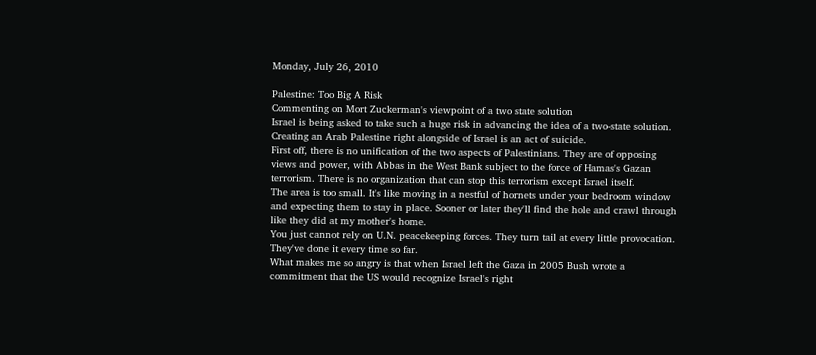Monday, July 26, 2010

Palestine: Too Big A Risk
Commenting on Mort Zuckerman's viewpoint of a two state solution
Israel is being asked to take such a huge risk in advancing the idea of a two-state solution. Creating an Arab Palestine right alongside of Israel is an act of suicide.
First off, there is no unification of the two aspects of Palestinians. They are of opposing views and power, with Abbas in the West Bank subject to the force of Hamas's Gazan terrorism. There is no organization that can stop this terrorism except Israel itself.
The area is too small. It's like moving in a nestful of hornets under your bedroom window and expecting them to stay in place. Sooner or later they'll find the hole and crawl through like they did at my mother's home.
You just cannot rely on U.N. peacekeeping forces. They turn tail at every little provocation. They've done it every time so far.
What makes me so angry is that when Israel left the Gaza in 2005 Bush wrote a commitment that the US would recognize Israel's right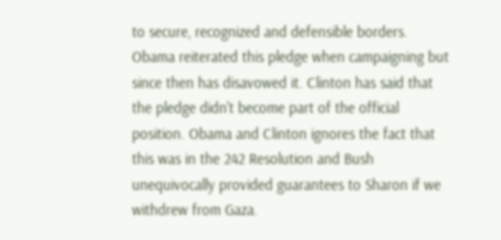to secure, recognized and defensible borders. Obama reiterated this pledge when campaigning but since then has disavowed it. Clinton has said that the pledge didn't become part of the official position. Obama and Clinton ignores the fact that this was in the 242 Resolution and Bush unequivocally provided guarantees to Sharon if we withdrew from Gaza.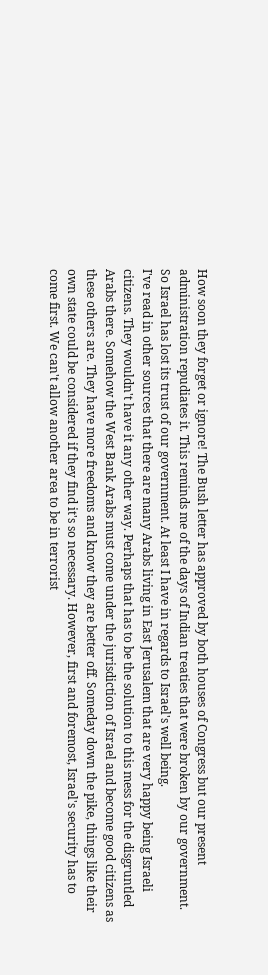How soon they forget or ignore! The Bush letter has approved by both houses of Congress but our present administration repudiates it. This reminds me of the days of Indian treaties that were broken by our government. So Israel has lost its trust of our government. At least I have in regards to Israel's well being.
I've read in other sources that there are many Arabs living in East Jerusalem that are very happy being Israeli citizens. They wouldn't have it any other way. Perhaps that has to be the solution to this mess for the disgruntled Arabs there. Somehow the West Bank Arabs must come under the jurisdiction of Israel and become good citizens as these others are. They have more freedoms and know they are better off. Someday down the pike, things like their own state could be considered if they find it's so necessary. However, first and foremost, Israel's security has to come first. We can't allow another area to be in terrorist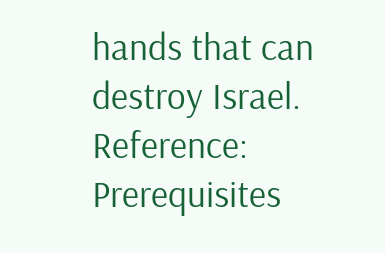hands that can destroy Israel.
Reference: Prerequisites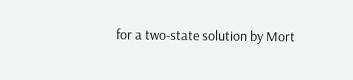for a two-state solution by Mort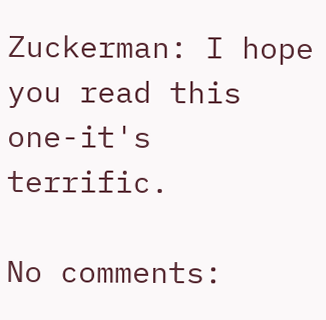Zuckerman: I hope you read this one-it's terrific.

No comments: